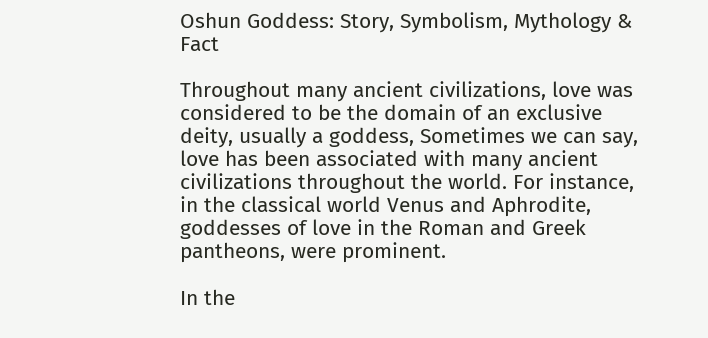Oshun Goddess: Story, Symbolism, Mythology & Fact

Throughout many ancient civilizations, love was considered to be the domain of an exclusive deity, usually a goddess, Sometimes we can say, love has been associated with many ancient civilizations throughout the world. For instance, in the classical world Venus and Aphrodite, goddesses of love in the Roman and Greek pantheons, were prominent.

In the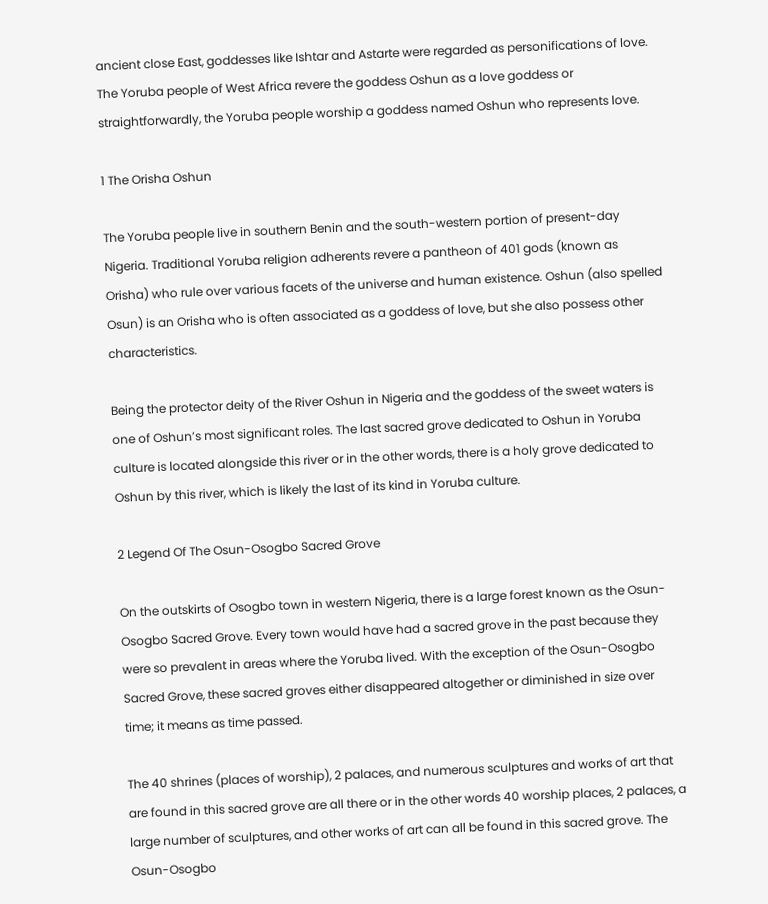ancient close East, goddesses like Ishtar and Astarte were regarded as personifications of love. The Yoruba people of West Africa revere the goddess Oshun as a love goddess or straightforwardly, the Yoruba people worship a goddess named Oshun who represents love.

1 The Orisha Oshun

The Yoruba people live in southern Benin and the south-western portion of present-day Nigeria. Traditional Yoruba religion adherents revere a pantheon of 401 gods (known as Orisha) who rule over various facets of the universe and human existence. Oshun (also spelled Osun) is an Orisha who is often associated as a goddess of love, but she also possess other characteristics.

Being the protector deity of the River Oshun in Nigeria and the goddess of the sweet waters is one of Oshun’s most significant roles. The last sacred grove dedicated to Oshun in Yoruba culture is located alongside this river or in the other words, there is a holy grove dedicated to Oshun by this river, which is likely the last of its kind in Yoruba culture.

2 Legend Of The Osun-Osogbo Sacred Grove

On the outskirts of Osogbo town in western Nigeria, there is a large forest known as the Osun-Osogbo Sacred Grove. Every town would have had a sacred grove in the past because they were so prevalent in areas where the Yoruba lived. With the exception of the Osun-Osogbo Sacred Grove, these sacred groves either disappeared altogether or diminished in size over time; it means as time passed.

The 40 shrines (places of worship), 2 palaces, and numerous sculptures and works of art that are found in this sacred grove are all there or in the other words 40 worship places, 2 palaces, a large number of sculptures, and other works of art can all be found in this sacred grove. The Osun-Osogbo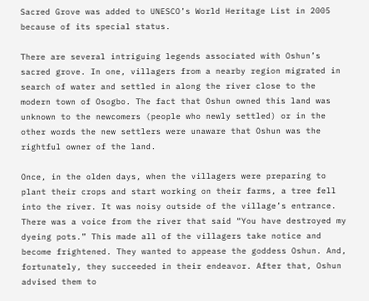Sacred Grove was added to UNESCO’s World Heritage List in 2005 because of its special status.

There are several intriguing legends associated with Oshun’s sacred grove. In one, villagers from a nearby region migrated in search of water and settled in along the river close to the modern town of Osogbo. The fact that Oshun owned this land was unknown to the newcomers (people who newly settled) or in the other words the new settlers were unaware that Oshun was the rightful owner of the land.

Once, in the olden days, when the villagers were preparing to plant their crops and start working on their farms, a tree fell into the river. It was noisy outside of the village’s entrance. There was a voice from the river that said “You have destroyed my dyeing pots.” This made all of the villagers take notice and become frightened. They wanted to appease the goddess Oshun. And, fortunately, they succeeded in their endeavor. After that, Oshun advised them to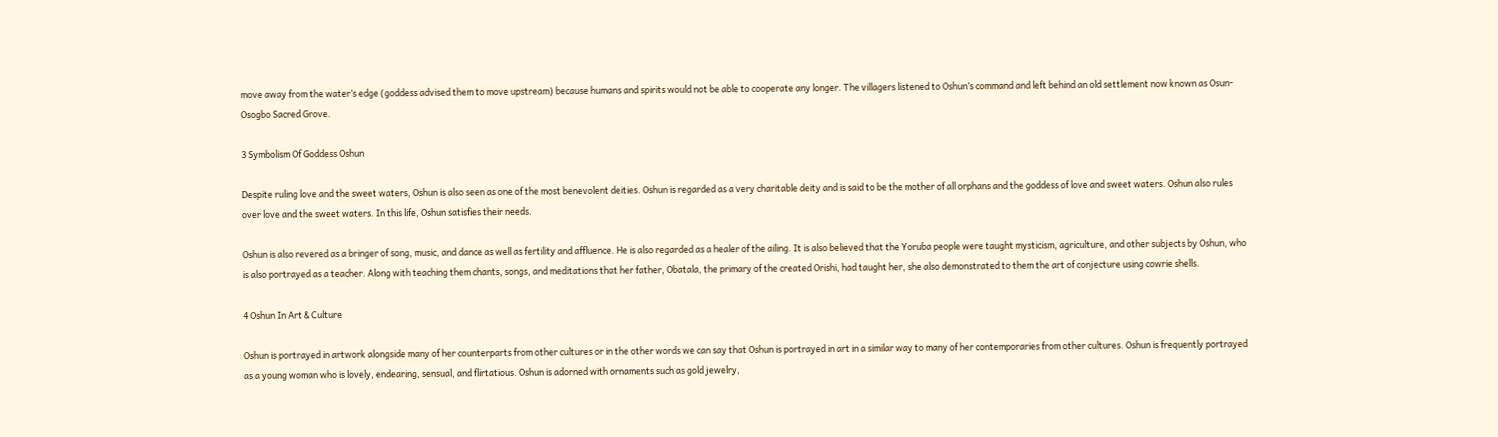move away from the water’s edge (goddess advised them to move upstream) because humans and spirits would not be able to cooperate any longer. The villagers listened to Oshun’s command and left behind an old settlement now known as Osun-Osogbo Sacred Grove.

3 Symbolism Of Goddess Oshun

Despite ruling love and the sweet waters, Oshun is also seen as one of the most benevolent deities. Oshun is regarded as a very charitable deity and is said to be the mother of all orphans and the goddess of love and sweet waters. Oshun also rules over love and the sweet waters. In this life, Oshun satisfies their needs.

Oshun is also revered as a bringer of song, music, and dance as well as fertility and affluence. He is also regarded as a healer of the ailing. It is also believed that the Yoruba people were taught mysticism, agriculture, and other subjects by Oshun, who is also portrayed as a teacher. Along with teaching them chants, songs, and meditations that her father, Obatala, the primary of the created Orishi, had taught her, she also demonstrated to them the art of conjecture using cowrie shells.

4 Oshun In Art & Culture

Oshun is portrayed in artwork alongside many of her counterparts from other cultures or in the other words we can say that Oshun is portrayed in art in a similar way to many of her contemporaries from other cultures. Oshun is frequently portrayed as a young woman who is lovely, endearing, sensual, and flirtatious. Oshun is adorned with ornaments such as gold jewelry,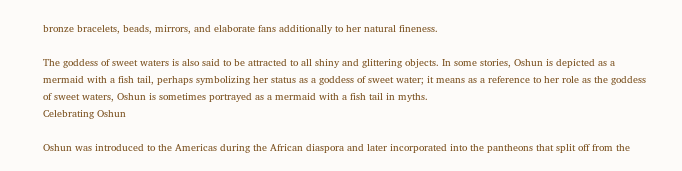bronze bracelets, beads, mirrors, and elaborate fans additionally to her natural fineness.

The goddess of sweet waters is also said to be attracted to all shiny and glittering objects. In some stories, Oshun is depicted as a mermaid with a fish tail, perhaps symbolizing her status as a goddess of sweet water; it means as a reference to her role as the goddess of sweet waters, Oshun is sometimes portrayed as a mermaid with a fish tail in myths.
Celebrating Oshun

Oshun was introduced to the Americas during the African diaspora and later incorporated into the pantheons that split off from the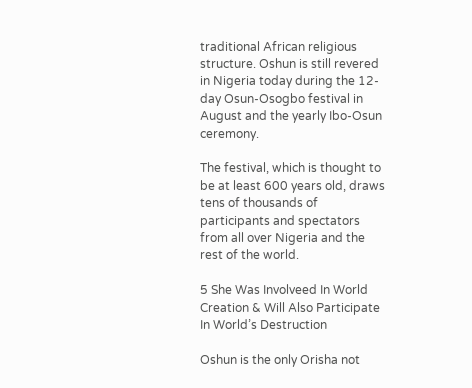traditional African religious structure. Oshun is still revered in Nigeria today during the 12-day Osun-Osogbo festival in August and the yearly Ibo-Osun ceremony.

The festival, which is thought to be at least 600 years old, draws tens of thousands of participants and spectators from all over Nigeria and the rest of the world.

5 She Was Involveed In World Creation & Will Also Participate In World’s Destruction

Oshun is the only Orisha not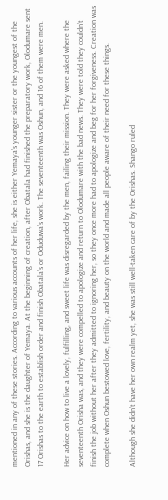mentioned in any of these stories. According to various accounts of her life, she is either Yemaya’s younger sister or the youngest of the Orishas, and she is the daughter of Yemaya. At the beginning of creation, after Obatala had finished the preparatory work, Olodumare sent 17 Orishas to the earth to establish order and finish Obatala’s or Oduduwa’s work. The seventeenth was Oshun, and 16 of them were men.

Her advice on how to live a lovely, fulfilling, and sweet life was disregarded by the men, failing their mission. They were asked where the seventeenth Orisha was, and they were compelled to apologize and return to Olodumare with the bad news. They were told they couldn’t finish the job without her after they admitted to ignoring her, so they once more had to apologize and beg for her forgiveness. Creation was complete when Oshun bestowed love, fertility, and beauty on the world and made all people aware of their need for these things.

Although she didn’t have her own realm yet, she was still well-taken care of by the Orishas. Shango ruled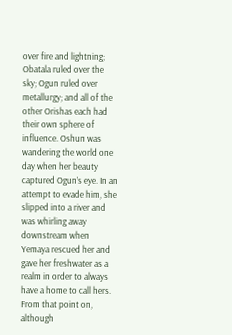over fire and lightning; Obatala ruled over the sky; Ogun ruled over metallurgy; and all of the other Orishas each had their own sphere of influence. Oshun was wandering the world one day when her beauty captured Ogun’s eye. In an attempt to evade him, she slipped into a river and was whirling away downstream when Yemaya rescued her and gave her freshwater as a realm in order to always have a home to call hers. From that point on, although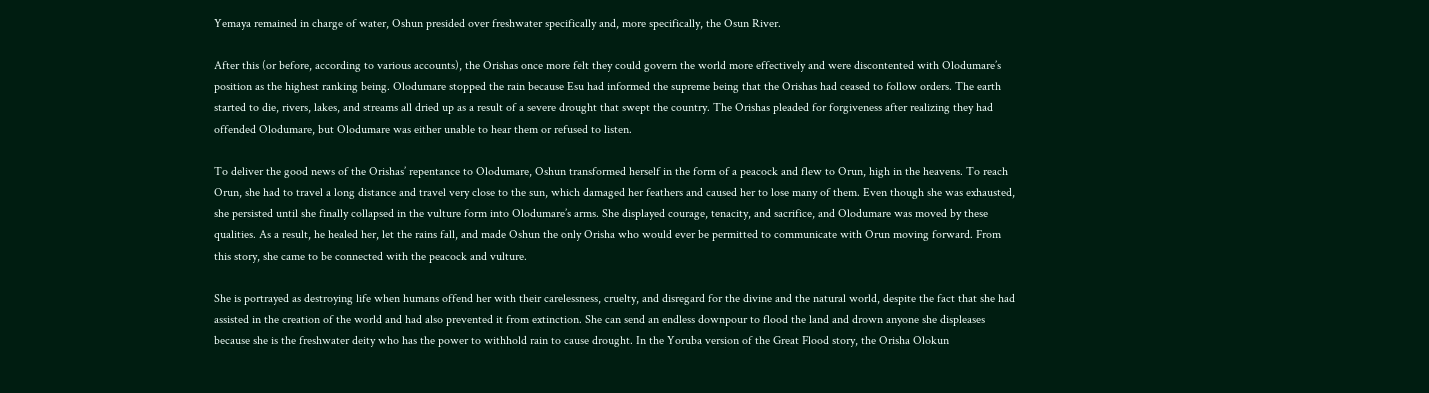Yemaya remained in charge of water, Oshun presided over freshwater specifically and, more specifically, the Osun River.

After this (or before, according to various accounts), the Orishas once more felt they could govern the world more effectively and were discontented with Olodumare’s position as the highest ranking being. Olodumare stopped the rain because Esu had informed the supreme being that the Orishas had ceased to follow orders. The earth started to die, rivers, lakes, and streams all dried up as a result of a severe drought that swept the country. The Orishas pleaded for forgiveness after realizing they had offended Olodumare, but Olodumare was either unable to hear them or refused to listen.

To deliver the good news of the Orishas’ repentance to Olodumare, Oshun transformed herself in the form of a peacock and flew to Orun, high in the heavens. To reach Orun, she had to travel a long distance and travel very close to the sun, which damaged her feathers and caused her to lose many of them. Even though she was exhausted, she persisted until she finally collapsed in the vulture form into Olodumare’s arms. She displayed courage, tenacity, and sacrifice, and Olodumare was moved by these qualities. As a result, he healed her, let the rains fall, and made Oshun the only Orisha who would ever be permitted to communicate with Orun moving forward. From this story, she came to be connected with the peacock and vulture.

She is portrayed as destroying life when humans offend her with their carelessness, cruelty, and disregard for the divine and the natural world, despite the fact that she had assisted in the creation of the world and had also prevented it from extinction. She can send an endless downpour to flood the land and drown anyone she displeases because she is the freshwater deity who has the power to withhold rain to cause drought. In the Yoruba version of the Great Flood story, the Orisha Olokun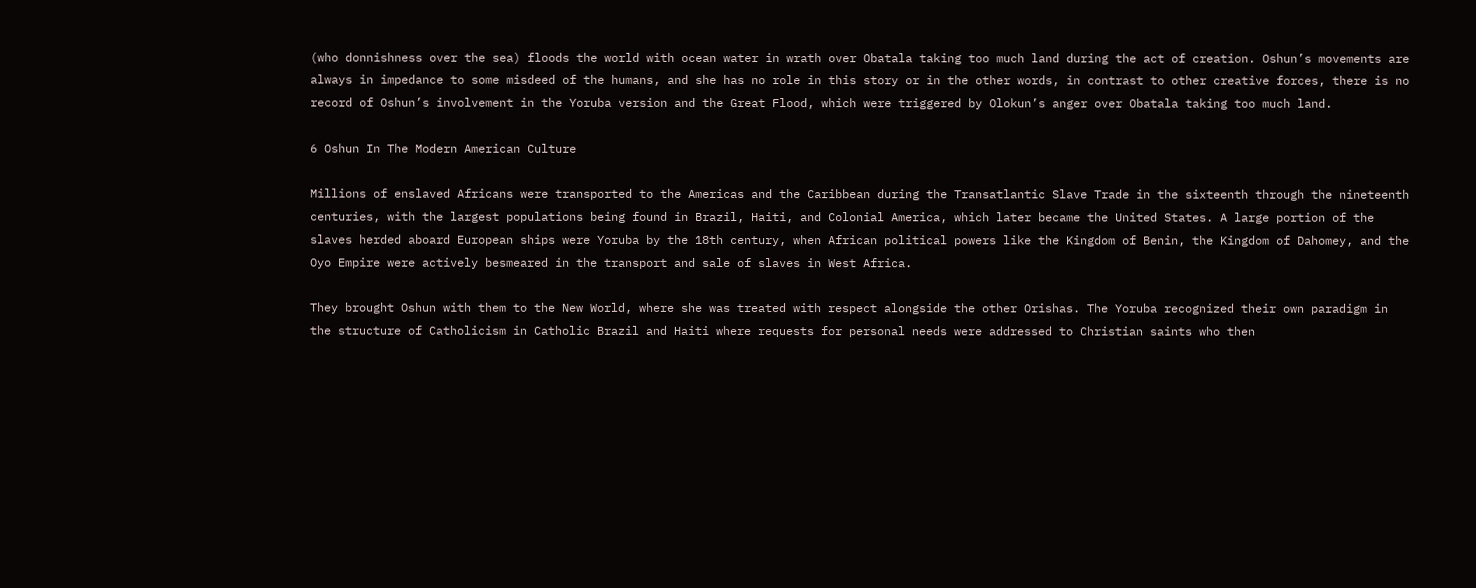(who donnishness over the sea) floods the world with ocean water in wrath over Obatala taking too much land during the act of creation. Oshun’s movements are always in impedance to some misdeed of the humans, and she has no role in this story or in the other words, in contrast to other creative forces, there is no record of Oshun’s involvement in the Yoruba version and the Great Flood, which were triggered by Olokun’s anger over Obatala taking too much land.

6 Oshun In The Modern American Culture

Millions of enslaved Africans were transported to the Americas and the Caribbean during the Transatlantic Slave Trade in the sixteenth through the nineteenth centuries, with the largest populations being found in Brazil, Haiti, and Colonial America, which later became the United States. A large portion of the slaves herded aboard European ships were Yoruba by the 18th century, when African political powers like the Kingdom of Benin, the Kingdom of Dahomey, and the Oyo Empire were actively besmeared in the transport and sale of slaves in West Africa.

They brought Oshun with them to the New World, where she was treated with respect alongside the other Orishas. The Yoruba recognized their own paradigm in the structure of Catholicism in Catholic Brazil and Haiti where requests for personal needs were addressed to Christian saints who then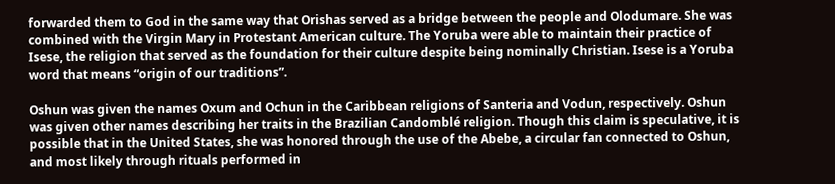forwarded them to God in the same way that Orishas served as a bridge between the people and Olodumare. She was combined with the Virgin Mary in Protestant American culture. The Yoruba were able to maintain their practice of Isese, the religion that served as the foundation for their culture despite being nominally Christian. Isese is a Yoruba word that means “origin of our traditions”.

Oshun was given the names Oxum and Ochun in the Caribbean religions of Santeria and Vodun, respectively. Oshun was given other names describing her traits in the Brazilian Candomblé religion. Though this claim is speculative, it is possible that in the United States, she was honored through the use of the Abebe, a circular fan connected to Oshun, and most likely through rituals performed in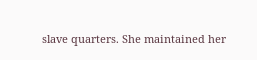slave quarters. She maintained her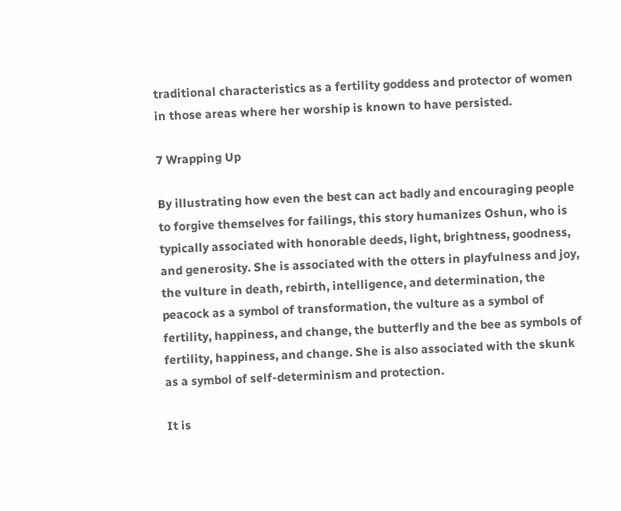traditional characteristics as a fertility goddess and protector of women in those areas where her worship is known to have persisted.

7 Wrapping Up

By illustrating how even the best can act badly and encouraging people to forgive themselves for failings, this story humanizes Oshun, who is typically associated with honorable deeds, light, brightness, goodness, and generosity. She is associated with the otters in playfulness and joy, the vulture in death, rebirth, intelligence, and determination, the peacock as a symbol of transformation, the vulture as a symbol of fertility, happiness, and change, the butterfly and the bee as symbols of fertility, happiness, and change. She is also associated with the skunk as a symbol of self-determinism and protection.

It is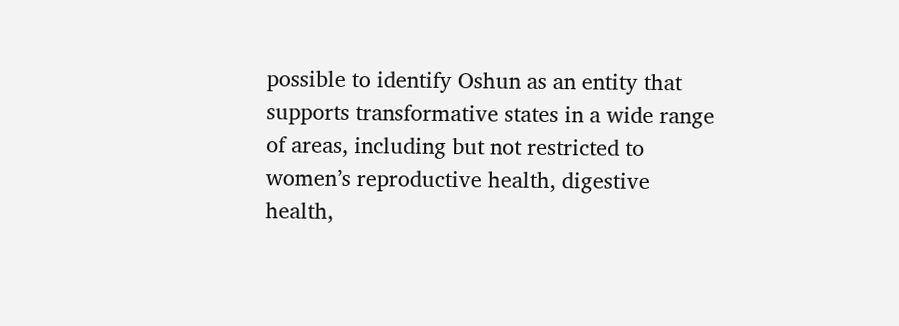possible to identify Oshun as an entity that supports transformative states in a wide range of areas, including but not restricted to women’s reproductive health, digestive health,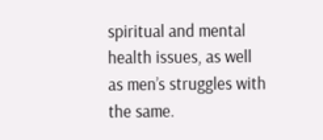spiritual and mental health issues, as well as men’s struggles with the same.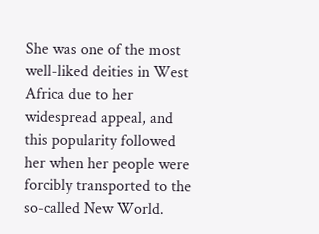She was one of the most well-liked deities in West Africa due to her widespread appeal, and this popularity followed her when her people were forcibly transported to the so-called New World.